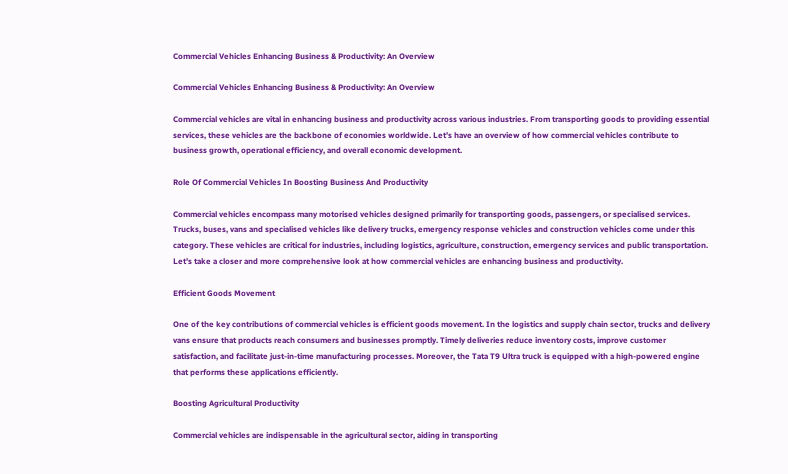Commercial Vehicles Enhancing Business & Productivity: An Overview

Commercial Vehicles Enhancing Business & Productivity: An Overview

Commercial vehicles are vital in enhancing business and productivity across various industries. From transporting goods to providing essential services, these vehicles are the backbone of economies worldwide. Let’s have an overview of how commercial vehicles contribute to business growth, operational efficiency, and overall economic development.

Role Of Commercial Vehicles In Boosting Business And Productivity

Commercial vehicles encompass many motorised vehicles designed primarily for transporting goods, passengers, or specialised services. Trucks, buses, vans and specialised vehicles like delivery trucks, emergency response vehicles and construction vehicles come under this category. These vehicles are critical for industries, including logistics, agriculture, construction, emergency services and public transportation. Let’s take a closer and more comprehensive look at how commercial vehicles are enhancing business and productivity.

Efficient Goods Movement

One of the key contributions of commercial vehicles is efficient goods movement. In the logistics and supply chain sector, trucks and delivery vans ensure that products reach consumers and businesses promptly. Timely deliveries reduce inventory costs, improve customer satisfaction, and facilitate just-in-time manufacturing processes. Moreover, the Tata T9 Ultra truck is equipped with a high-powered engine that performs these applications efficiently.

Boosting Agricultural Productivity

Commercial vehicles are indispensable in the agricultural sector, aiding in transporting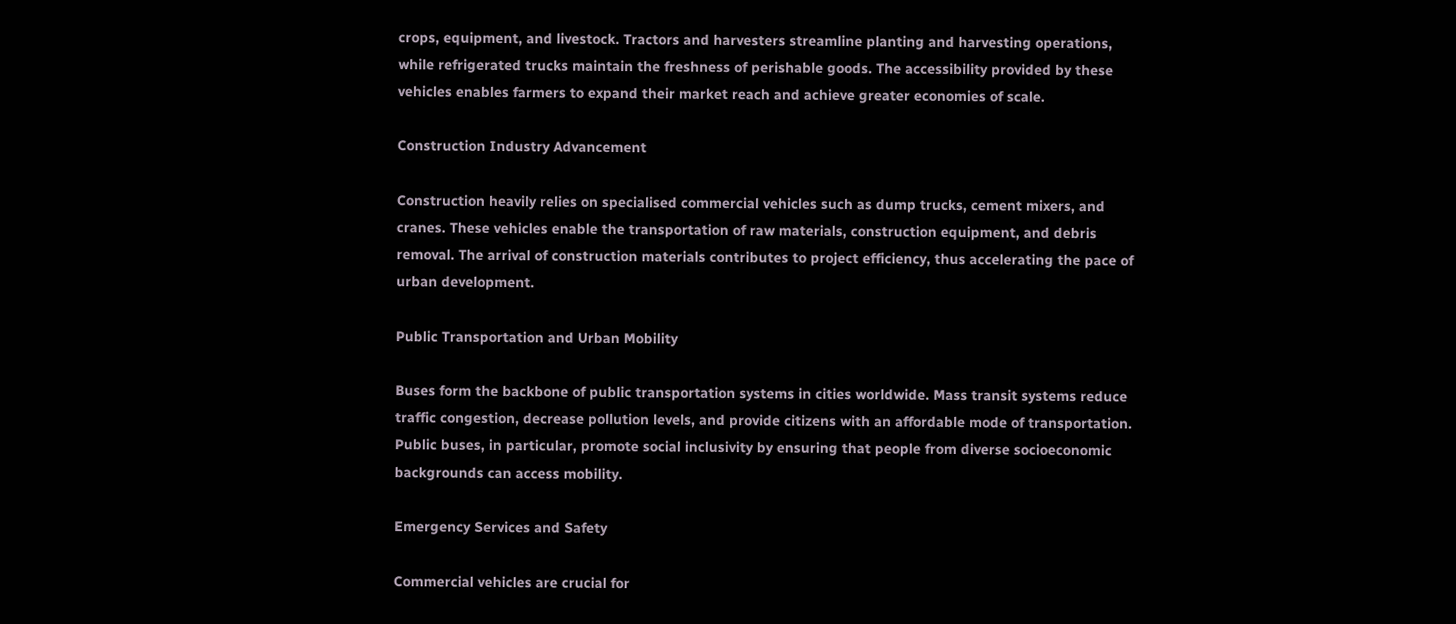crops, equipment, and livestock. Tractors and harvesters streamline planting and harvesting operations, while refrigerated trucks maintain the freshness of perishable goods. The accessibility provided by these vehicles enables farmers to expand their market reach and achieve greater economies of scale.

Construction Industry Advancement

Construction heavily relies on specialised commercial vehicles such as dump trucks, cement mixers, and cranes. These vehicles enable the transportation of raw materials, construction equipment, and debris removal. The arrival of construction materials contributes to project efficiency, thus accelerating the pace of urban development.

Public Transportation and Urban Mobility

Buses form the backbone of public transportation systems in cities worldwide. Mass transit systems reduce traffic congestion, decrease pollution levels, and provide citizens with an affordable mode of transportation. Public buses, in particular, promote social inclusivity by ensuring that people from diverse socioeconomic backgrounds can access mobility.

Emergency Services and Safety

Commercial vehicles are crucial for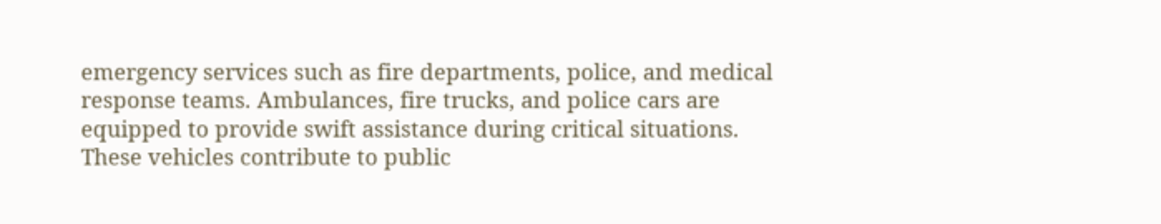emergency services such as fire departments, police, and medical response teams. Ambulances, fire trucks, and police cars are equipped to provide swift assistance during critical situations. These vehicles contribute to public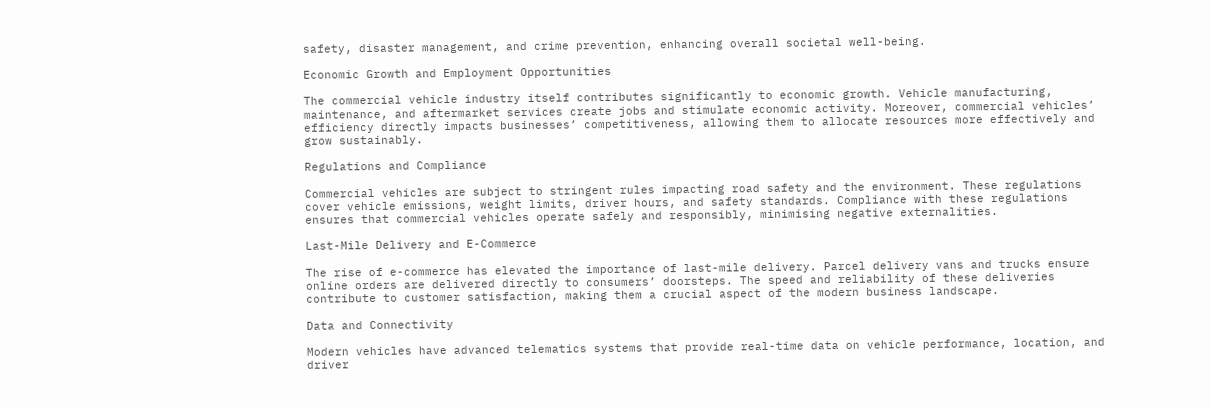safety, disaster management, and crime prevention, enhancing overall societal well-being.

Economic Growth and Employment Opportunities

The commercial vehicle industry itself contributes significantly to economic growth. Vehicle manufacturing, maintenance, and aftermarket services create jobs and stimulate economic activity. Moreover, commercial vehicles’ efficiency directly impacts businesses’ competitiveness, allowing them to allocate resources more effectively and grow sustainably.

Regulations and Compliance

Commercial vehicles are subject to stringent rules impacting road safety and the environment. These regulations cover vehicle emissions, weight limits, driver hours, and safety standards. Compliance with these regulations ensures that commercial vehicles operate safely and responsibly, minimising negative externalities.

Last-Mile Delivery and E-Commerce

The rise of e-commerce has elevated the importance of last-mile delivery. Parcel delivery vans and trucks ensure online orders are delivered directly to consumers’ doorsteps. The speed and reliability of these deliveries contribute to customer satisfaction, making them a crucial aspect of the modern business landscape.

Data and Connectivity

Modern vehicles have advanced telematics systems that provide real-time data on vehicle performance, location, and driver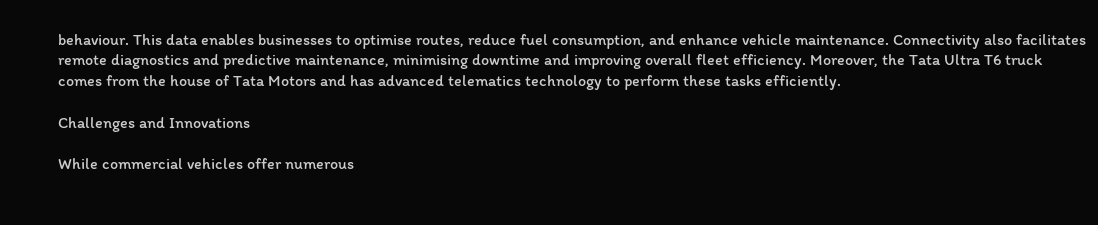behaviour. This data enables businesses to optimise routes, reduce fuel consumption, and enhance vehicle maintenance. Connectivity also facilitates remote diagnostics and predictive maintenance, minimising downtime and improving overall fleet efficiency. Moreover, the Tata Ultra T6 truck comes from the house of Tata Motors and has advanced telematics technology to perform these tasks efficiently.

Challenges and Innovations

While commercial vehicles offer numerous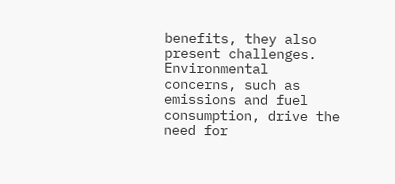benefits, they also present challenges. Environmental concerns, such as emissions and fuel consumption, drive the need for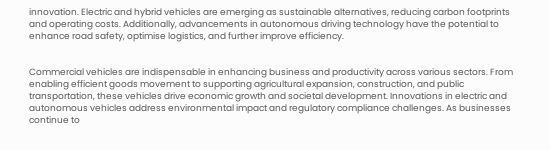innovation. Electric and hybrid vehicles are emerging as sustainable alternatives, reducing carbon footprints and operating costs. Additionally, advancements in autonomous driving technology have the potential to enhance road safety, optimise logistics, and further improve efficiency.


Commercial vehicles are indispensable in enhancing business and productivity across various sectors. From enabling efficient goods movement to supporting agricultural expansion, construction, and public transportation, these vehicles drive economic growth and societal development. Innovations in electric and autonomous vehicles address environmental impact and regulatory compliance challenges. As businesses continue to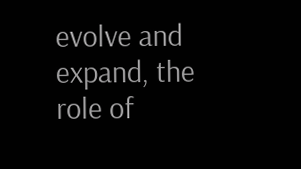evolve and expand, the role of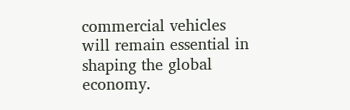commercial vehicles will remain essential in shaping the global economy.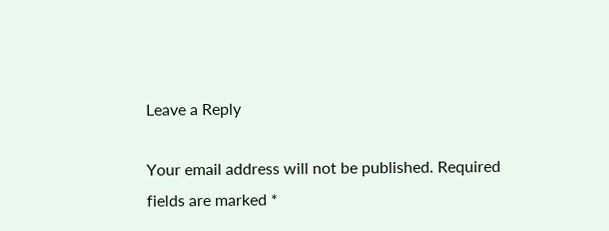Leave a Reply

Your email address will not be published. Required fields are marked *